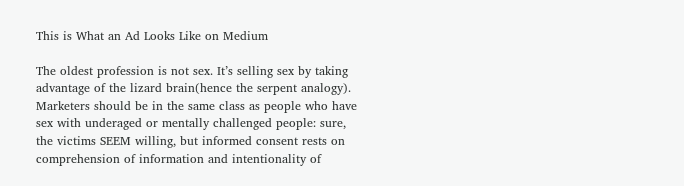This is What an Ad Looks Like on Medium

The oldest profession is not sex. It’s selling sex by taking advantage of the lizard brain(hence the serpent analogy). Marketers should be in the same class as people who have sex with underaged or mentally challenged people: sure, the victims SEEM willing, but informed consent rests on comprehension of information and intentionality of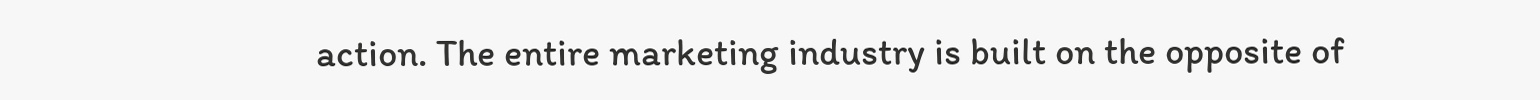action. The entire marketing industry is built on the opposite of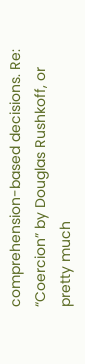comprehension-based decisions. Re: “Coercion” by Douglas Rushkoff, or pretty much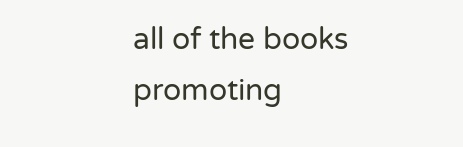all of the books promoting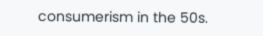consumerism in the 50s.